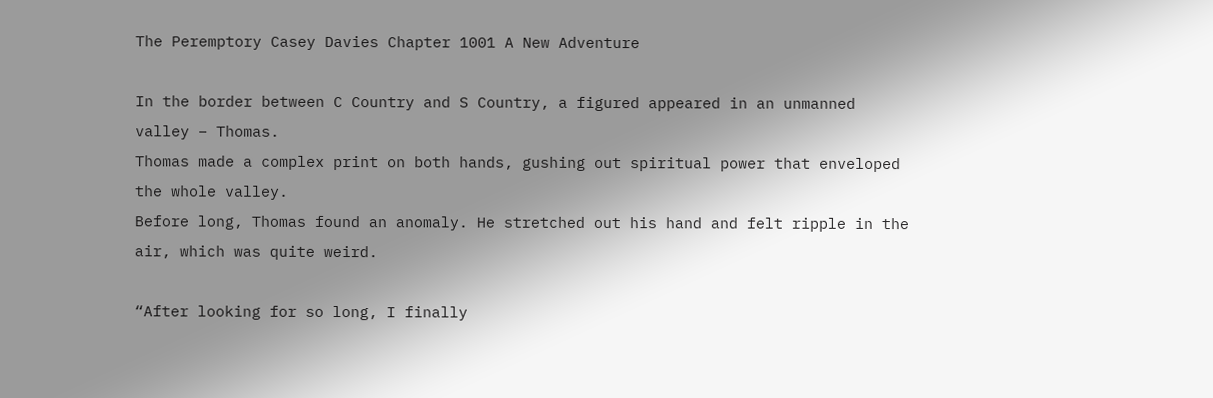The Peremptory Casey Davies Chapter 1001 A New Adventure

In the border between C Country and S Country, a figured appeared in an unmanned valley – Thomas.
Thomas made a complex print on both hands, gushing out spiritual power that enveloped the whole valley.
Before long, Thomas found an anomaly. He stretched out his hand and felt ripple in the air, which was quite weird.

“After looking for so long, I finally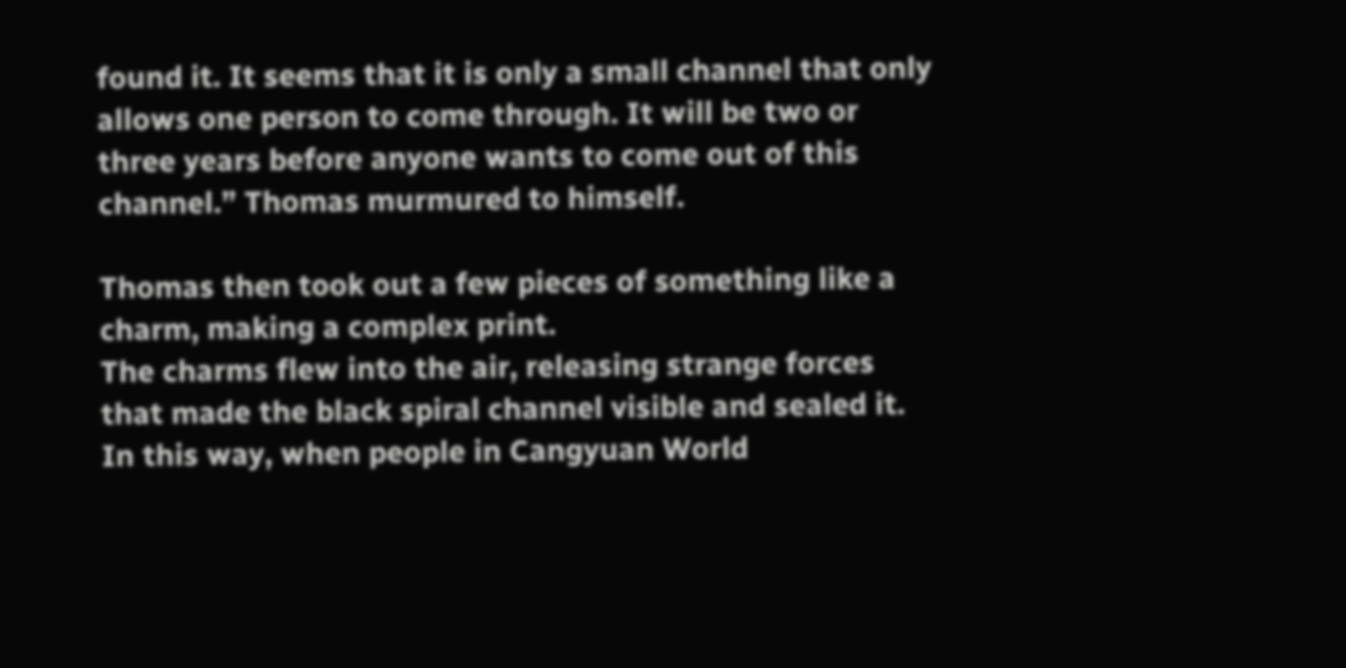found it. It seems that it is only a small channel that only allows one person to come through. It will be two or three years before anyone wants to come out of this channel.” Thomas murmured to himself.

Thomas then took out a few pieces of something like a charm, making a complex print.
The charms flew into the air, releasing strange forces that made the black spiral channel visible and sealed it.
In this way, when people in Cangyuan World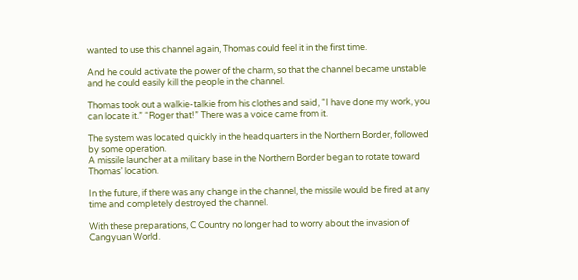wanted to use this channel again, Thomas could feel it in the first time.

And he could activate the power of the charm, so that the channel became unstable and he could easily kill the people in the channel.

Thomas took out a walkie-talkie from his clothes and said, “I have done my work, you can locate it.” “Roger that!” There was a voice came from it.

The system was located quickly in the headquarters in the Northern Border, followed by some operation.
A missile launcher at a military base in the Northern Border began to rotate toward Thomas’ location.

In the future, if there was any change in the channel, the missile would be fired at any time and completely destroyed the channel.

With these preparations, C Country no longer had to worry about the invasion of Cangyuan World.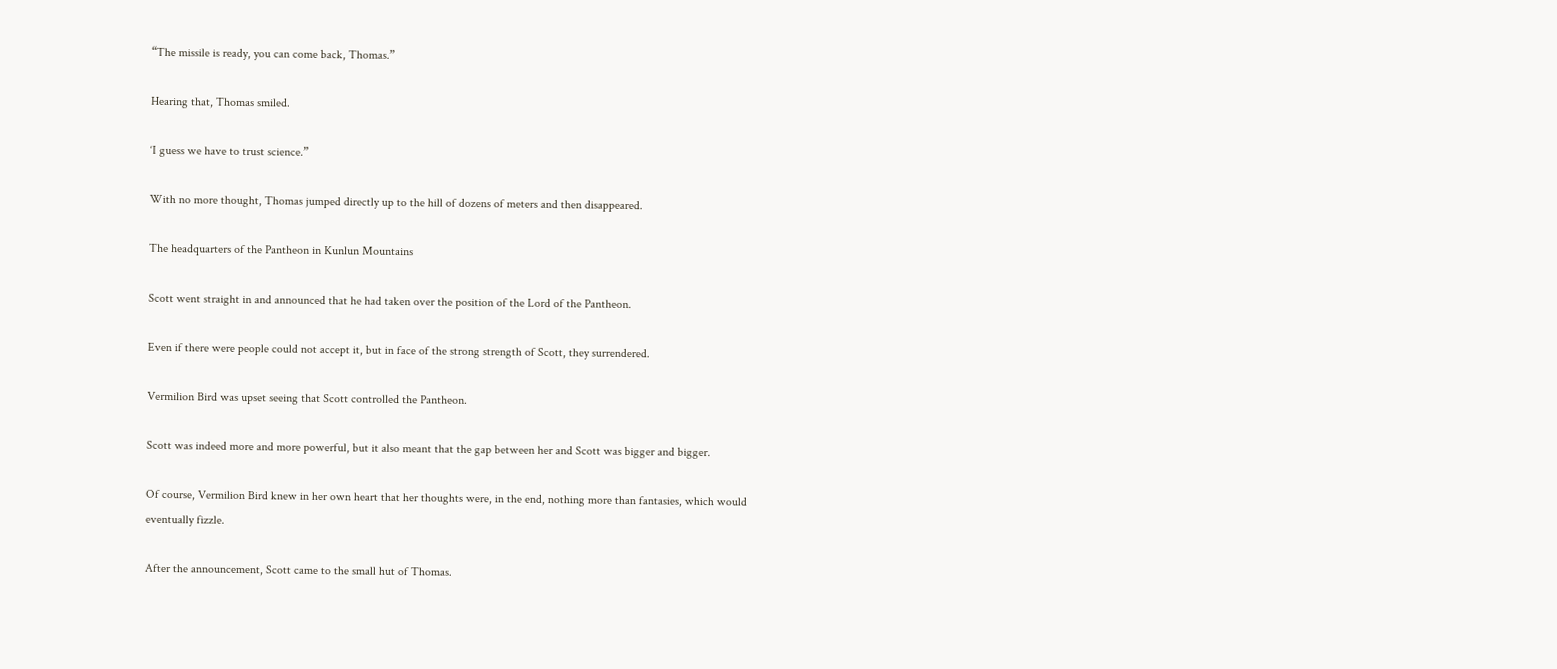“The missile is ready, you can come back, Thomas.”

Hearing that, Thomas smiled.

‘I guess we have to trust science.”

With no more thought, Thomas jumped directly up to the hill of dozens of meters and then disappeared.

The headquarters of the Pantheon in Kunlun Mountains

Scott went straight in and announced that he had taken over the position of the Lord of the Pantheon.

Even if there were people could not accept it, but in face of the strong strength of Scott, they surrendered.

Vermilion Bird was upset seeing that Scott controlled the Pantheon.

Scott was indeed more and more powerful, but it also meant that the gap between her and Scott was bigger and bigger.

Of course, Vermilion Bird knew in her own heart that her thoughts were, in the end, nothing more than fantasies, which would eventually fizzle.

After the announcement, Scott came to the small hut of Thomas.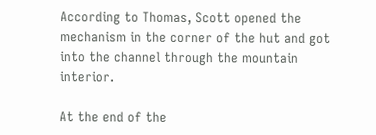According to Thomas, Scott opened the mechanism in the corner of the hut and got into the channel through the mountain interior.

At the end of the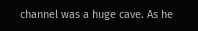channel was a huge cave. As he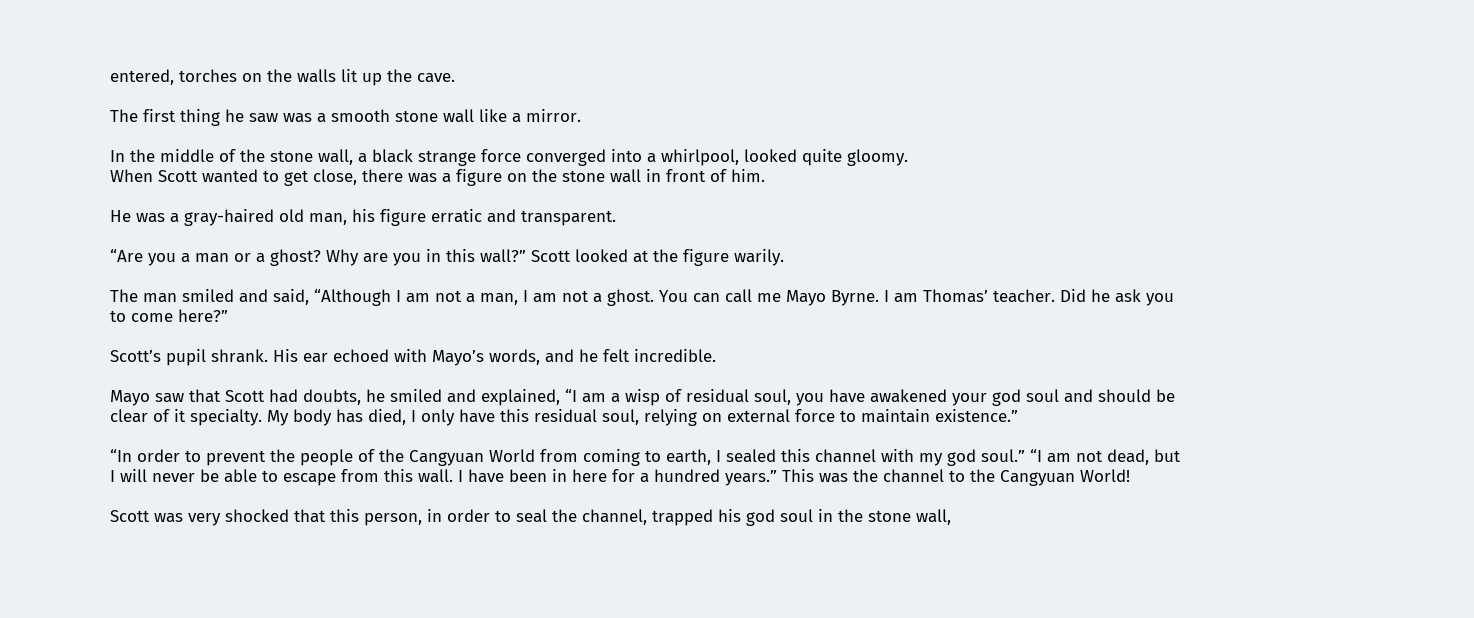entered, torches on the walls lit up the cave.

The first thing he saw was a smooth stone wall like a mirror.

In the middle of the stone wall, a black strange force converged into a whirlpool, looked quite gloomy.
When Scott wanted to get close, there was a figure on the stone wall in front of him.

He was a gray-haired old man, his figure erratic and transparent.

“Are you a man or a ghost? Why are you in this wall?” Scott looked at the figure warily.

The man smiled and said, “Although I am not a man, I am not a ghost. You can call me Mayo Byrne. I am Thomas’ teacher. Did he ask you to come here?”

Scott’s pupil shrank. His ear echoed with Mayo’s words, and he felt incredible.

Mayo saw that Scott had doubts, he smiled and explained, “I am a wisp of residual soul, you have awakened your god soul and should be clear of it specialty. My body has died, I only have this residual soul, relying on external force to maintain existence.”

“In order to prevent the people of the Cangyuan World from coming to earth, I sealed this channel with my god soul.” “I am not dead, but I will never be able to escape from this wall. I have been in here for a hundred years.” This was the channel to the Cangyuan World!

Scott was very shocked that this person, in order to seal the channel, trapped his god soul in the stone wall,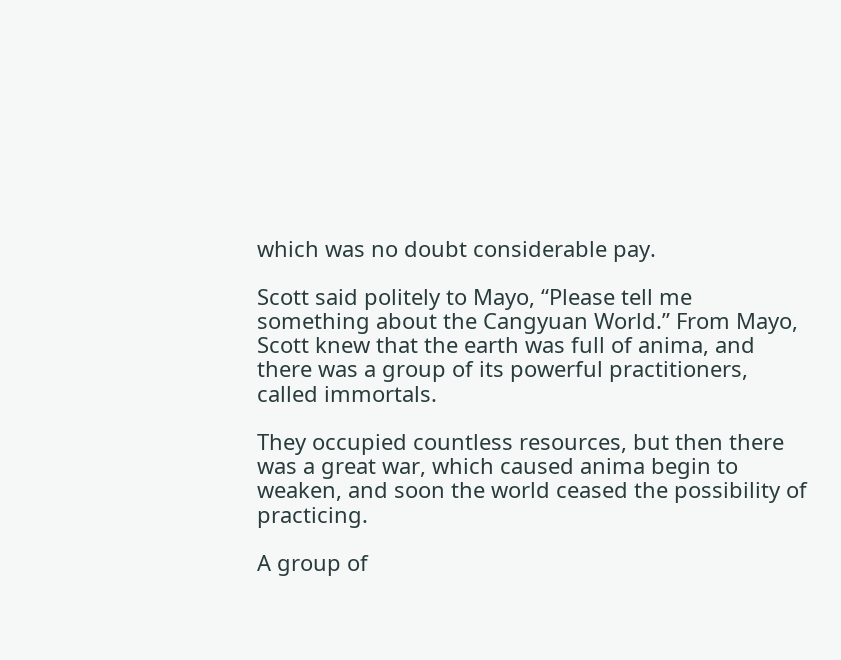which was no doubt considerable pay.

Scott said politely to Mayo, “Please tell me something about the Cangyuan World.” From Mayo, Scott knew that the earth was full of anima, and there was a group of its powerful practitioners, called immortals.

They occupied countless resources, but then there was a great war, which caused anima begin to weaken, and soon the world ceased the possibility of practicing.

A group of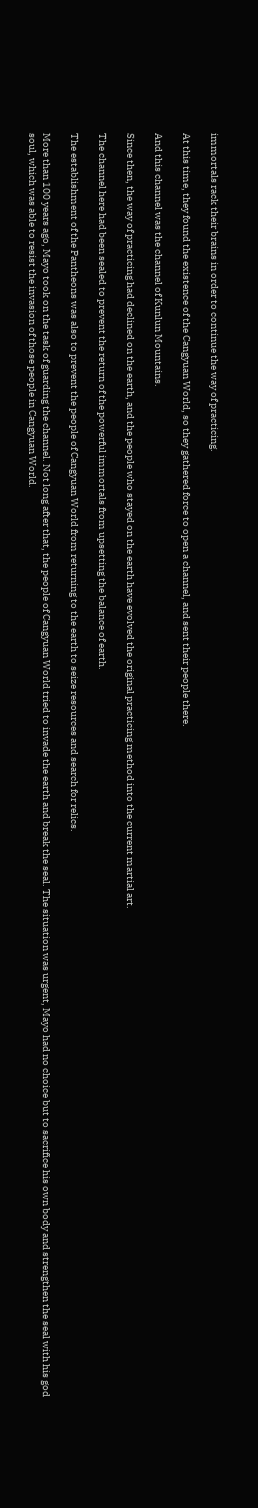immortals rack their brains in order to continue the way of practicing.

At this time, they found the existence of the Cangyuan World, so they gathered force to open a channel, and sent their people there.

And this channel was the channel of Kunlun Mountains.

Since then, the way of practicing had declined on the earth, and the people who stayed on the earth have evolved the original practicing method into the current martial art.

The channel here had been sealed to prevent the return of the powerful immortals from upsetting the balance of earth.

The establishment of the Pantheons was also to prevent the people of Cangyuan World from returning to the earth to seize resources and search for relics.

More than 100 years ago, Mayo took on the task of guarding the channel. Not long after that, the people of Cangyuan World tried to invade the earth and break the seal. The situation was urgent, Mayo had no choice but to sacrifice his own body and strengthen the seal with his god soul, which was able to resist the invasion of those people in Cangyuan World.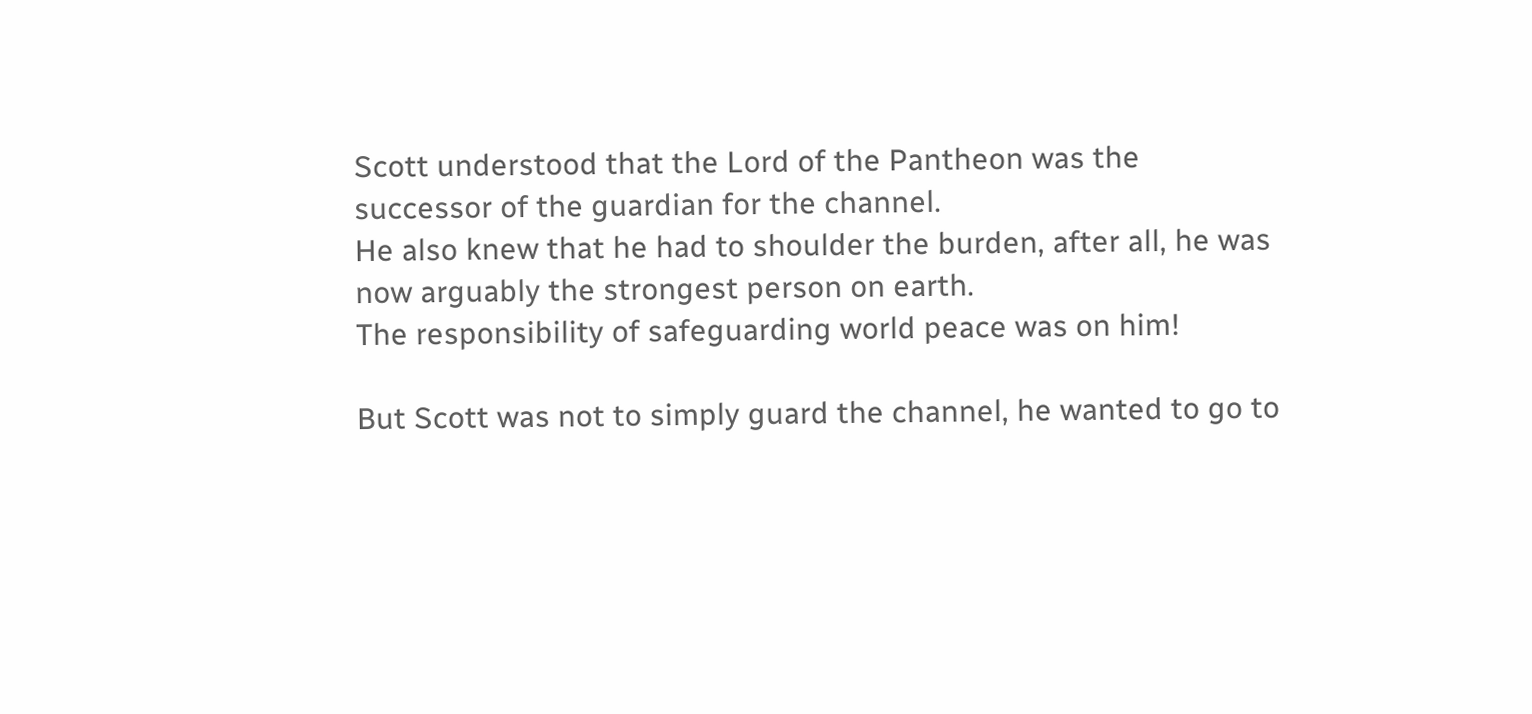Scott understood that the Lord of the Pantheon was the successor of the guardian for the channel.
He also knew that he had to shoulder the burden, after all, he was now arguably the strongest person on earth.
The responsibility of safeguarding world peace was on him!

But Scott was not to simply guard the channel, he wanted to go to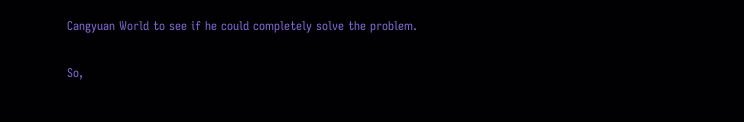Cangyuan World to see if he could completely solve the problem.

So,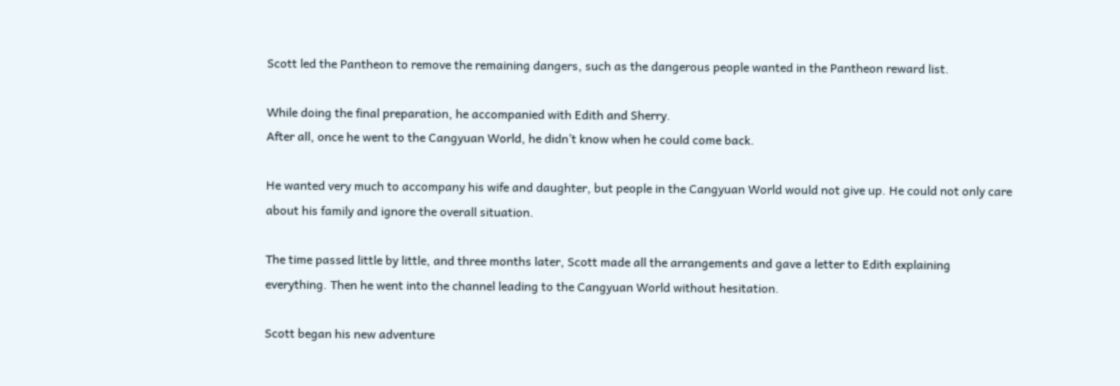Scott led the Pantheon to remove the remaining dangers, such as the dangerous people wanted in the Pantheon reward list.

While doing the final preparation, he accompanied with Edith and Sherry.
After all, once he went to the Cangyuan World, he didn’t know when he could come back.

He wanted very much to accompany his wife and daughter, but people in the Cangyuan World would not give up. He could not only care about his family and ignore the overall situation.

The time passed little by little, and three months later, Scott made all the arrangements and gave a letter to Edith explaining everything. Then he went into the channel leading to the Cangyuan World without hesitation.

Scott began his new adventure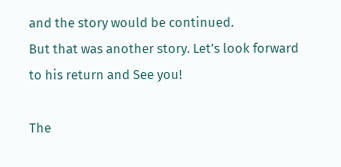and the story would be continued.
But that was another story. Let’s look forward to his return and See you!

The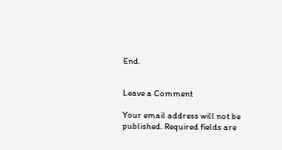End.


Leave a Comment

Your email address will not be published. Required fields are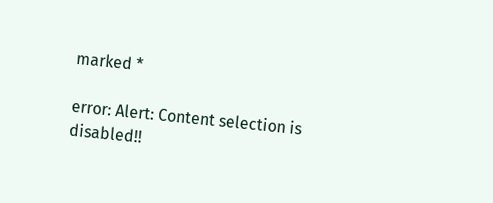marked *

error: Alert: Content selection is disabled!!